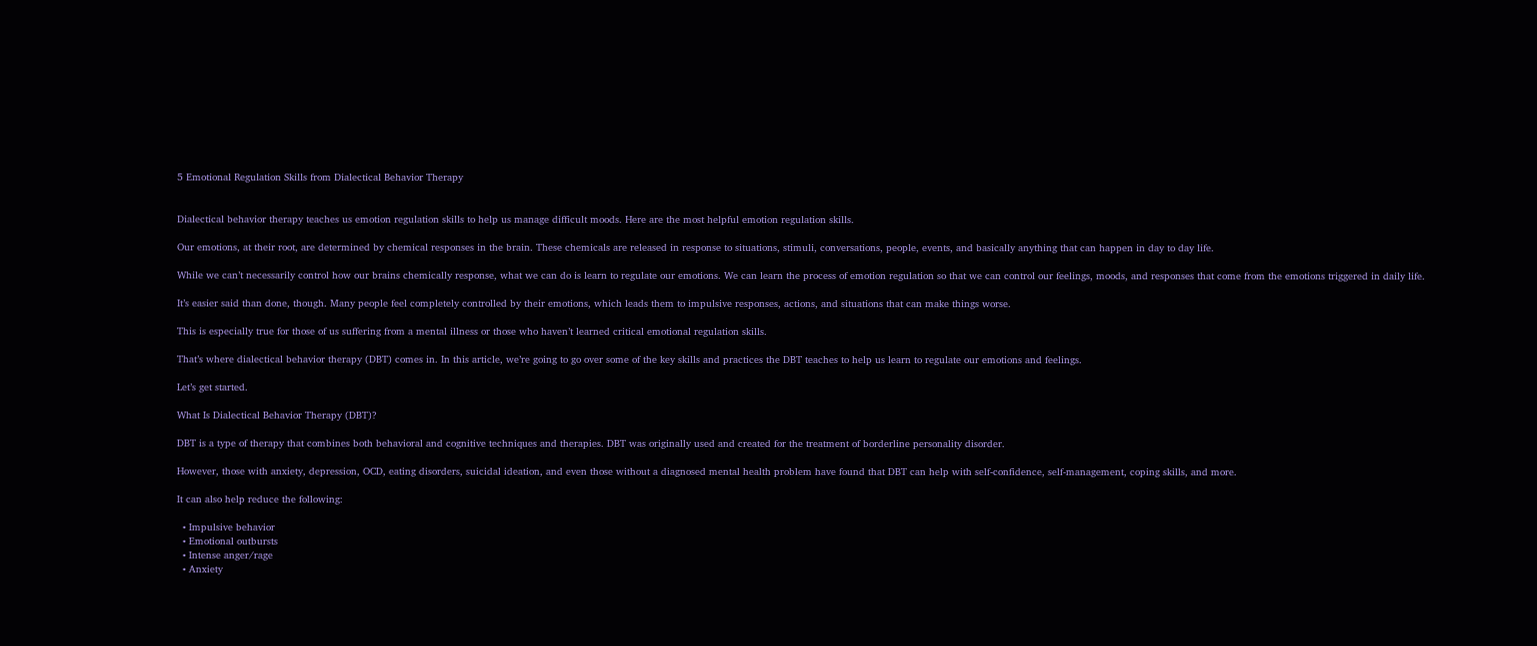5 Emotional Regulation Skills from Dialectical Behavior Therapy


Dialectical behavior therapy teaches us emotion regulation skills to help us manage difficult moods. Here are the most helpful emotion regulation skills.

Our emotions, at their root, are determined by chemical responses in the brain. These chemicals are released in response to situations, stimuli, conversations, people, events, and basically anything that can happen in day to day life.

While we can’t necessarily control how our brains chemically response, what we can do is learn to regulate our emotions. We can learn the process of emotion regulation so that we can control our feelings, moods, and responses that come from the emotions triggered in daily life.

It’s easier said than done, though. Many people feel completely controlled by their emotions, which leads them to impulsive responses, actions, and situations that can make things worse.

This is especially true for those of us suffering from a mental illness or those who haven’t learned critical emotional regulation skills.

That’s where dialectical behavior therapy (DBT) comes in. In this article, we’re going to go over some of the key skills and practices the DBT teaches to help us learn to regulate our emotions and feelings.

Let’s get started.

What Is Dialectical Behavior Therapy (DBT)?

DBT is a type of therapy that combines both behavioral and cognitive techniques and therapies. DBT was originally used and created for the treatment of borderline personality disorder.

However, those with anxiety, depression, OCD, eating disorders, suicidal ideation, and even those without a diagnosed mental health problem have found that DBT can help with self-confidence, self-management, coping skills, and more.

It can also help reduce the following:

  • Impulsive behavior
  • Emotional outbursts
  • Intense anger/rage
  • Anxiety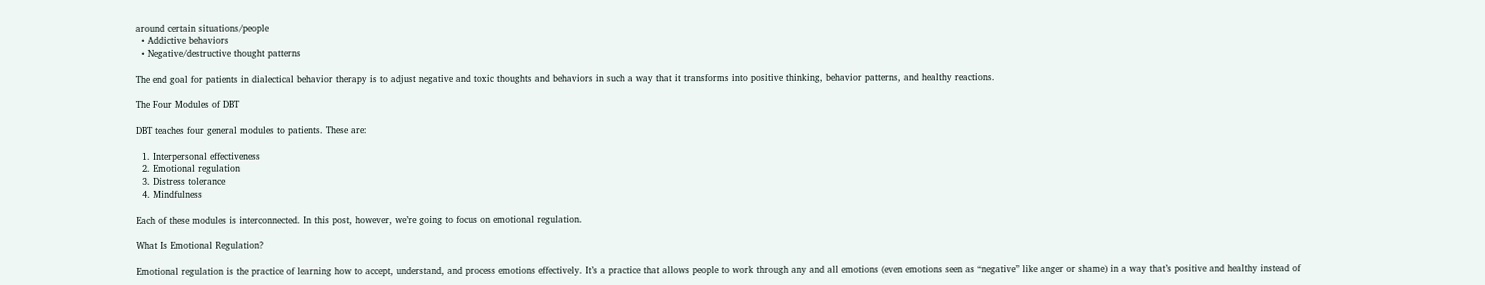around certain situations/people
  • Addictive behaviors
  • Negative/destructive thought patterns

The end goal for patients in dialectical behavior therapy is to adjust negative and toxic thoughts and behaviors in such a way that it transforms into positive thinking, behavior patterns, and healthy reactions.

The Four Modules of DBT

DBT teaches four general modules to patients. These are:

  1. Interpersonal effectiveness
  2. Emotional regulation
  3. Distress tolerance
  4. Mindfulness

Each of these modules is interconnected. In this post, however, we’re going to focus on emotional regulation.

What Is Emotional Regulation?

Emotional regulation is the practice of learning how to accept, understand, and process emotions effectively. It’s a practice that allows people to work through any and all emotions (even emotions seen as “negative” like anger or shame) in a way that’s positive and healthy instead of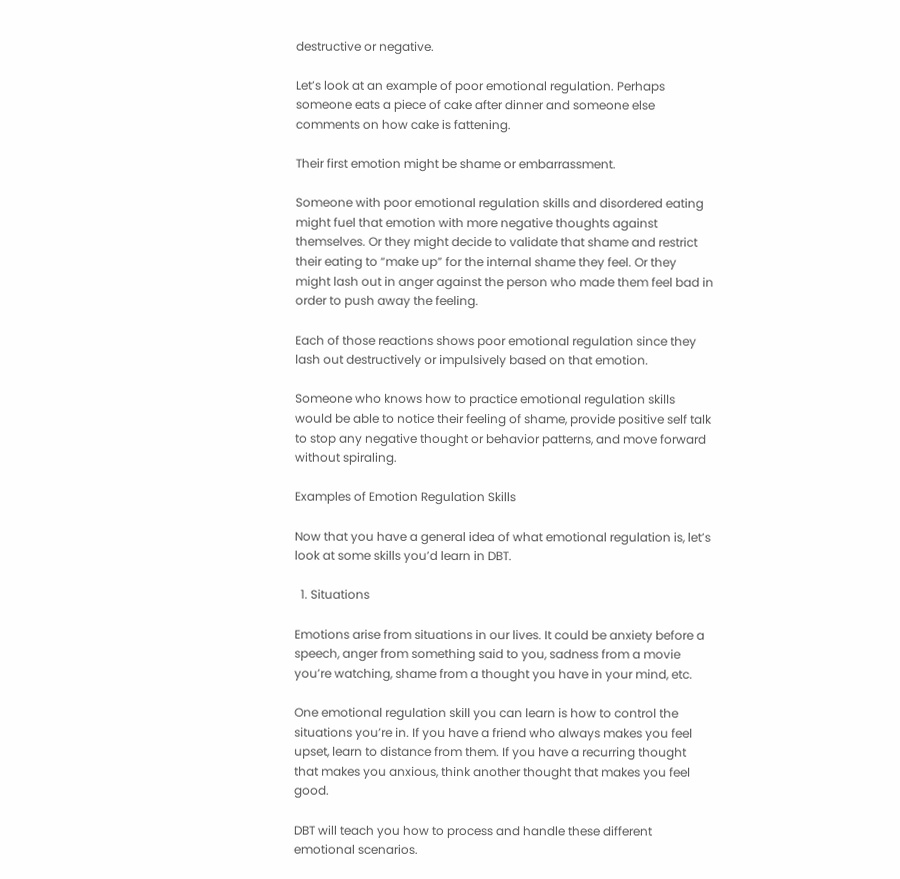destructive or negative.

Let’s look at an example of poor emotional regulation. Perhaps someone eats a piece of cake after dinner and someone else comments on how cake is fattening.

Their first emotion might be shame or embarrassment.

Someone with poor emotional regulation skills and disordered eating might fuel that emotion with more negative thoughts against themselves. Or they might decide to validate that shame and restrict their eating to “make up” for the internal shame they feel. Or they might lash out in anger against the person who made them feel bad in order to push away the feeling.

Each of those reactions shows poor emotional regulation since they lash out destructively or impulsively based on that emotion.

Someone who knows how to practice emotional regulation skills would be able to notice their feeling of shame, provide positive self talk to stop any negative thought or behavior patterns, and move forward without spiraling.

Examples of Emotion Regulation Skills

Now that you have a general idea of what emotional regulation is, let’s look at some skills you’d learn in DBT.

  1. Situations

Emotions arise from situations in our lives. It could be anxiety before a speech, anger from something said to you, sadness from a movie you’re watching, shame from a thought you have in your mind, etc.

One emotional regulation skill you can learn is how to control the situations you’re in. If you have a friend who always makes you feel upset, learn to distance from them. If you have a recurring thought that makes you anxious, think another thought that makes you feel good.

DBT will teach you how to process and handle these different emotional scenarios.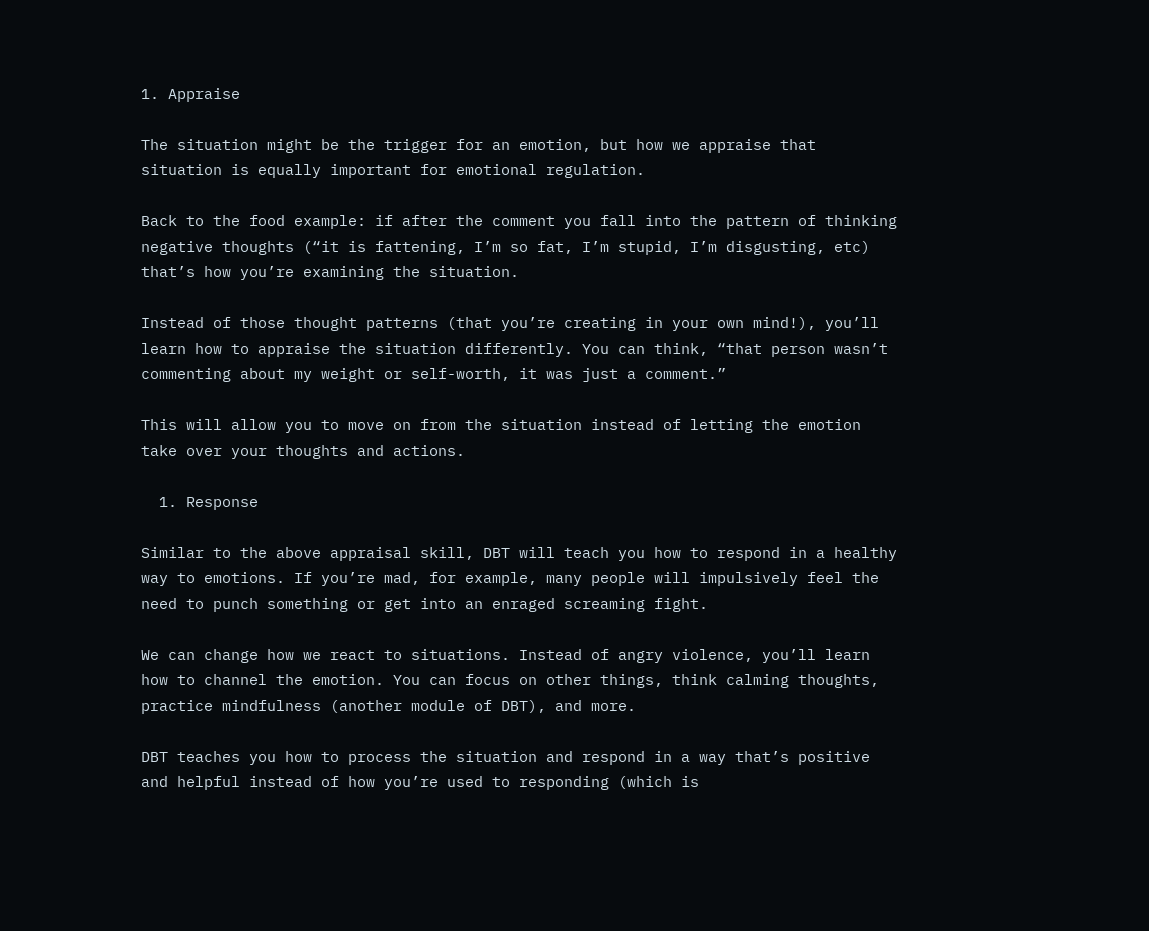1. Appraise

The situation might be the trigger for an emotion, but how we appraise that situation is equally important for emotional regulation.

Back to the food example: if after the comment you fall into the pattern of thinking negative thoughts (“it is fattening, I’m so fat, I’m stupid, I’m disgusting, etc) that’s how you’re examining the situation.

Instead of those thought patterns (that you’re creating in your own mind!), you’ll learn how to appraise the situation differently. You can think, “that person wasn’t commenting about my weight or self-worth, it was just a comment.”

This will allow you to move on from the situation instead of letting the emotion take over your thoughts and actions.

  1. Response

Similar to the above appraisal skill, DBT will teach you how to respond in a healthy way to emotions. If you’re mad, for example, many people will impulsively feel the need to punch something or get into an enraged screaming fight.

We can change how we react to situations. Instead of angry violence, you’ll learn how to channel the emotion. You can focus on other things, think calming thoughts, practice mindfulness (another module of DBT), and more.

DBT teaches you how to process the situation and respond in a way that’s positive and helpful instead of how you’re used to responding (which is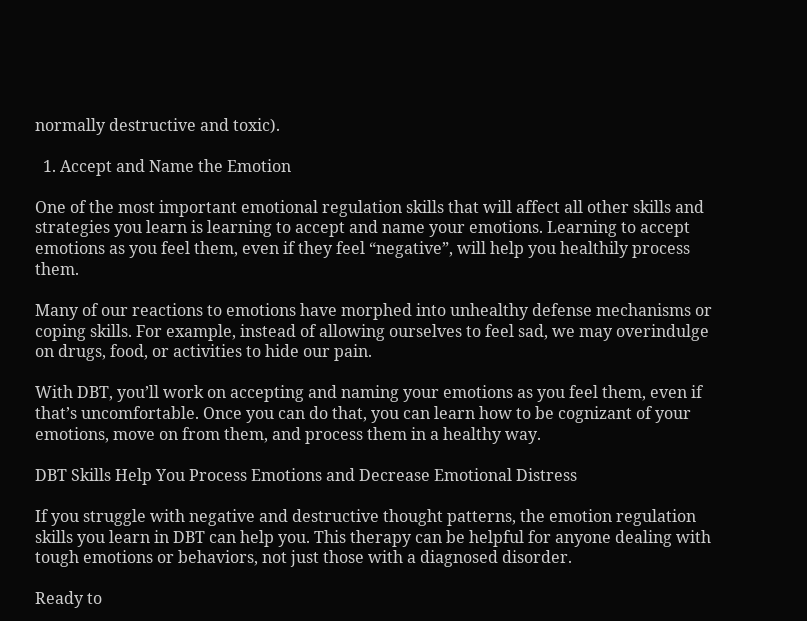normally destructive and toxic).

  1. Accept and Name the Emotion

One of the most important emotional regulation skills that will affect all other skills and strategies you learn is learning to accept and name your emotions. Learning to accept emotions as you feel them, even if they feel “negative”, will help you healthily process them.

Many of our reactions to emotions have morphed into unhealthy defense mechanisms or coping skills. For example, instead of allowing ourselves to feel sad, we may overindulge on drugs, food, or activities to hide our pain.

With DBT, you’ll work on accepting and naming your emotions as you feel them, even if that’s uncomfortable. Once you can do that, you can learn how to be cognizant of your emotions, move on from them, and process them in a healthy way.

DBT Skills Help You Process Emotions and Decrease Emotional Distress

If you struggle with negative and destructive thought patterns, the emotion regulation skills you learn in DBT can help you. This therapy can be helpful for anyone dealing with tough emotions or behaviors, not just those with a diagnosed disorder.

Ready to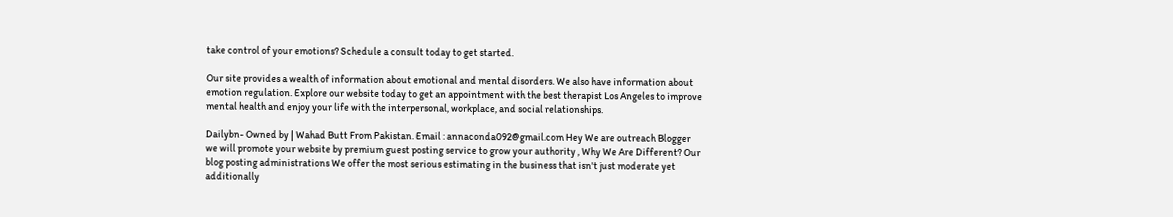take control of your emotions? Schedule a consult today to get started.

Our site provides a wealth of information about emotional and mental disorders. We also have information about emotion regulation. Explore our website today to get an appointment with the best therapist Los Angeles to improve mental health and enjoy your life with the interpersonal, workplace, and social relationships.

Dailybn- Owned by | Wahad Butt From Pakistan. Email : annaconda092@gmail.com Hey We are outreach Blogger we will promote your website by premium guest posting service to grow your authority , Why We Are Different? Our blog posting administrations We offer the most serious estimating in the business that isn't just moderate yet additionally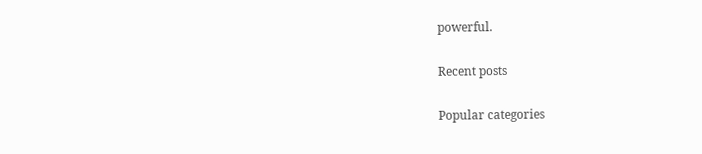powerful.

Recent posts

Popular categories